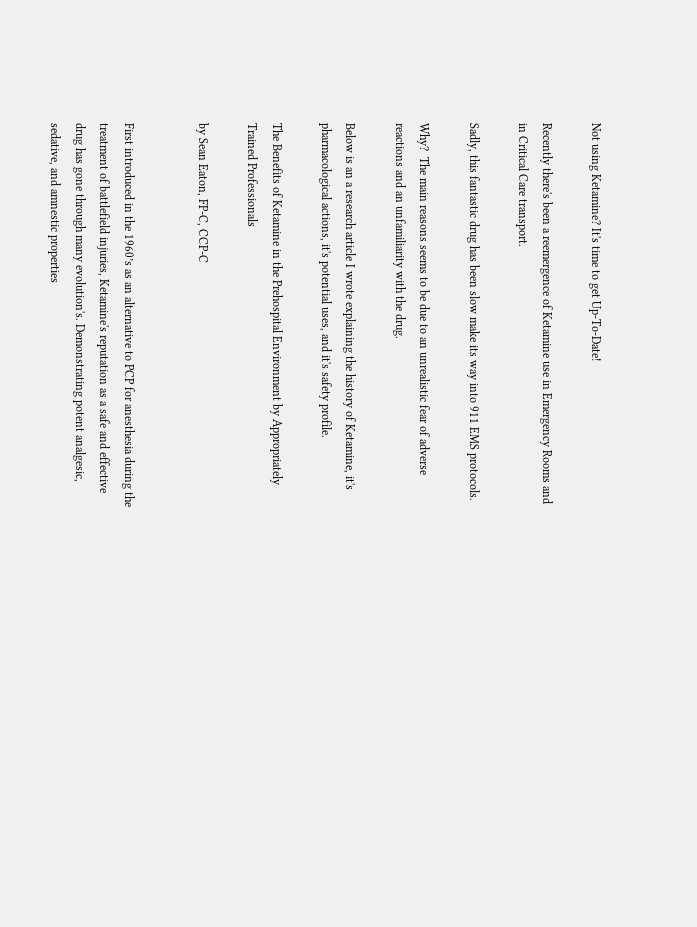Not using Ketamine? It's time to get Up-To-Date!

Recently there's been a reemergence of Ketamine use in Emergency Rooms and in Critical Care transport.

Sadly, this fantastic drug has been slow make its way into 911 EMS protocols.

Why?  The main reasons seems to be due to an unrealistic fear of adverse reactions and an unfamiliarity with the drug.

Below is an a research article I wrote explaining the history of Ketamine, it's pharmacological actions, it's potential uses, and it's safety profile.

The Benefits of Ketamine in the Prehospital Environment by Appropriately Trained Professionals

by Sean Eaton, FP-C, CCP-C


First introduced in the 1960’s as an alternative to PCP for anesthesia during the treatment of battlefield injuries, Ketamine's reputation as a safe and effective drug has gone through many evolution's. Demonstrating potent analgesic, sedative, and amnestic properties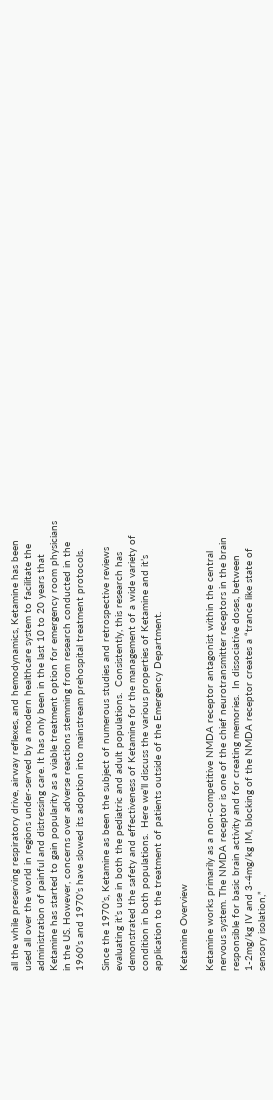all the while preserving respiratory drive, airway reflexes, and hemodynamics, Ketamine has been used all over the world in regions under-served by a modern healthcare system to facilitate the administration of painful and distressing care. It has only been in the last 10 to 20 years that Ketamine has started to gain popularity as a viable treatment option for emergency room physicians in the US. However, concerns over adverse reactions stemming from research conducted in the 1960’s and 1970’s have slowed its adoption into mainstream prehospital treatment protocols.

Since the 1970’s, Ketamine as been the subject of numerous studies and retrospective reviews evaluating it’s use in both the pediatric and adult populations.  Consistently, this research has demonstrated the safety and effectiveness of Ketamine for the management of a wide variety of condition in both populations.  Here we’ll discuss the various properties of Ketamine and it’s application to the treatment of patients outside of the Emergency Department.

Ketamine Overview

Ketamine works primarily as a non-competitive NMDA receptor antagonist within the central nervous system. The NMDA receptor is one of the chief neurotransmitter receptors in the brain responsible for basic brain activity and for creating memories.  In dissociative doses, between 1-2mg/kg IV and 3-4mg/kg IM, blocking of the NMDA receptor creates a “trance like state of sensory isolation,”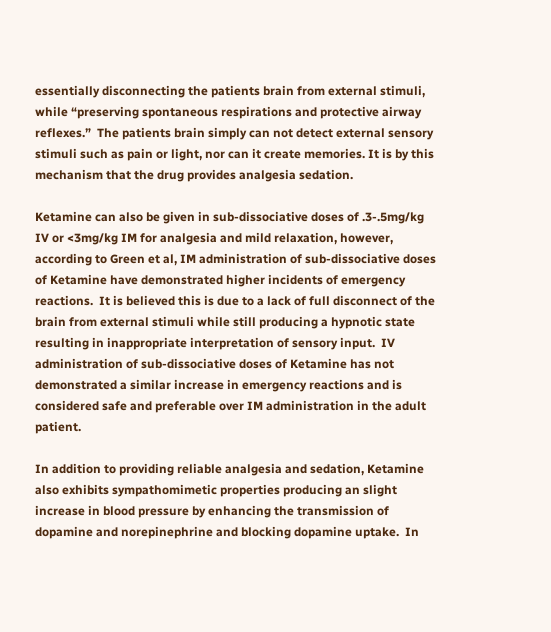essentially disconnecting the patients brain from external stimuli, while “preserving spontaneous respirations and protective airway reflexes.”  The patients brain simply can not detect external sensory stimuli such as pain or light, nor can it create memories. It is by this mechanism that the drug provides analgesia sedation.

Ketamine can also be given in sub-dissociative doses of .3-.5mg/kg IV or <3mg/kg IM for analgesia and mild relaxation, however, according to Green et al, IM administration of sub-dissociative doses of Ketamine have demonstrated higher incidents of emergency reactions.  It is believed this is due to a lack of full disconnect of the brain from external stimuli while still producing a hypnotic state resulting in inappropriate interpretation of sensory input.  IV administration of sub-dissociative doses of Ketamine has not demonstrated a similar increase in emergency reactions and is considered safe and preferable over IM administration in the adult patient.

In addition to providing reliable analgesia and sedation, Ketamine also exhibits sympathomimetic properties producing an slight increase in blood pressure by enhancing the transmission of dopamine and norepinephrine and blocking dopamine uptake.  In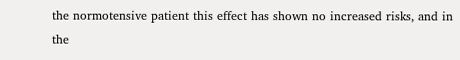the normotensive patient this effect has shown no increased risks, and in the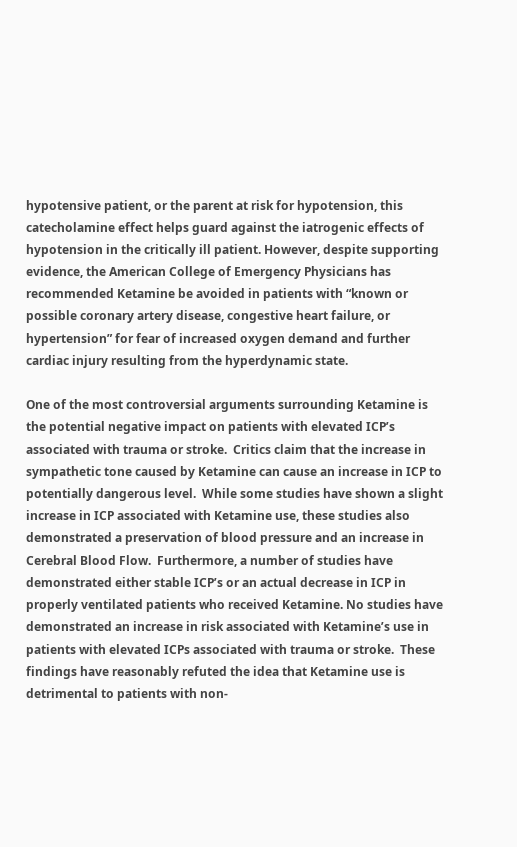hypotensive patient, or the parent at risk for hypotension, this catecholamine effect helps guard against the iatrogenic effects of hypotension in the critically ill patient. However, despite supporting evidence, the American College of Emergency Physicians has recommended Ketamine be avoided in patients with “known or possible coronary artery disease, congestive heart failure, or hypertension” for fear of increased oxygen demand and further cardiac injury resulting from the hyperdynamic state.

One of the most controversial arguments surrounding Ketamine is the potential negative impact on patients with elevated ICP’s associated with trauma or stroke.  Critics claim that the increase in sympathetic tone caused by Ketamine can cause an increase in ICP to potentially dangerous level.  While some studies have shown a slight increase in ICP associated with Ketamine use, these studies also demonstrated a preservation of blood pressure and an increase in Cerebral Blood Flow.  Furthermore, a number of studies have demonstrated either stable ICP’s or an actual decrease in ICP in properly ventilated patients who received Ketamine. No studies have demonstrated an increase in risk associated with Ketamine’s use in patients with elevated ICPs associated with trauma or stroke.  These findings have reasonably refuted the idea that Ketamine use is detrimental to patients with non-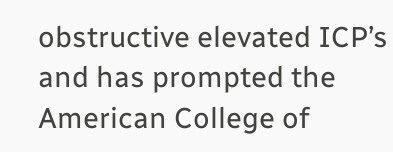obstructive elevated ICP’s and has prompted the American College of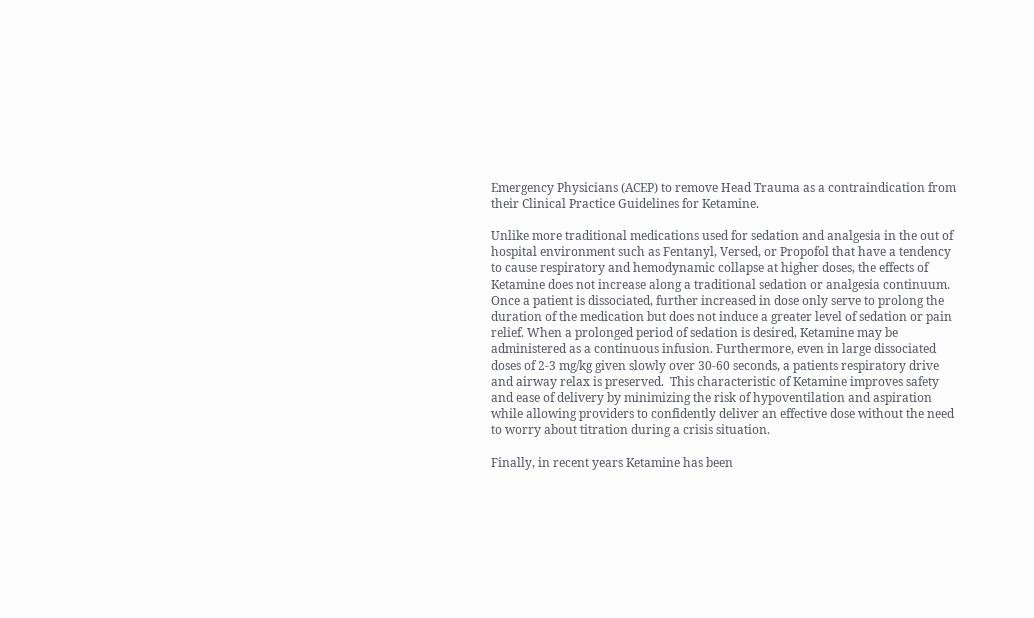Emergency Physicians (ACEP) to remove Head Trauma as a contraindication from their Clinical Practice Guidelines for Ketamine.

Unlike more traditional medications used for sedation and analgesia in the out of hospital environment such as Fentanyl, Versed, or Propofol that have a tendency to cause respiratory and hemodynamic collapse at higher doses, the effects of Ketamine does not increase along a traditional sedation or analgesia continuum.  Once a patient is dissociated, further increased in dose only serve to prolong the duration of the medication but does not induce a greater level of sedation or pain relief. When a prolonged period of sedation is desired, Ketamine may be administered as a continuous infusion. Furthermore, even in large dissociated doses of 2-3 mg/kg given slowly over 30-60 seconds, a patients respiratory drive and airway relax is preserved.  This characteristic of Ketamine improves safety and ease of delivery by minimizing the risk of hypoventilation and aspiration while allowing providers to confidently deliver an effective dose without the need to worry about titration during a crisis situation.

Finally, in recent years Ketamine has been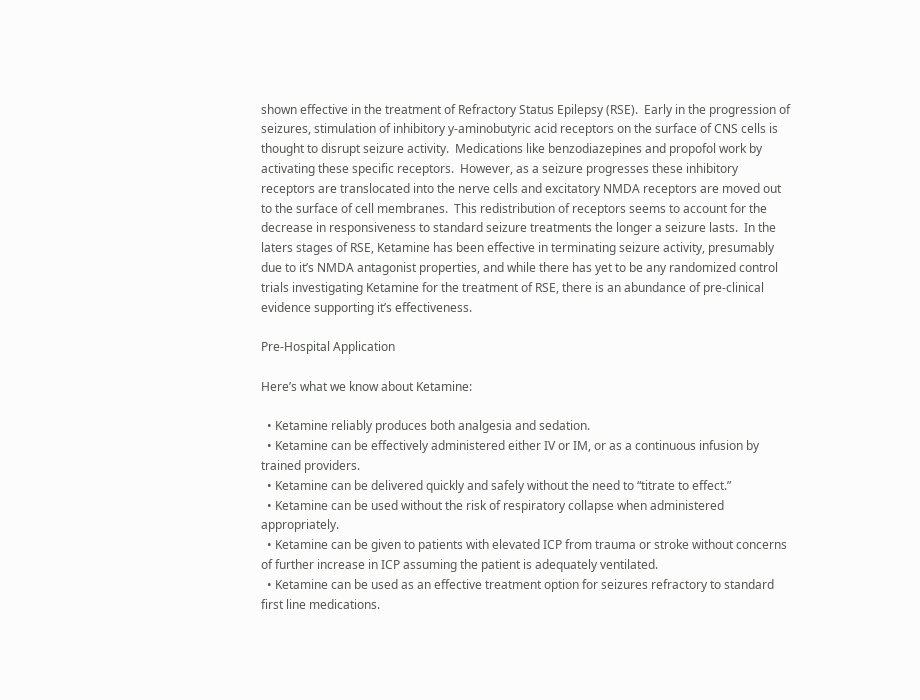shown effective in the treatment of Refractory Status Epilepsy (RSE).  Early in the progression of seizures, stimulation of inhibitory y-aminobutyric acid receptors on the surface of CNS cells is thought to disrupt seizure activity.  Medications like benzodiazepines and propofol work by activating these specific receptors.  However, as a seizure progresses these inhibitory receptors are translocated into the nerve cells and excitatory NMDA receptors are moved out to the surface of cell membranes.  This redistribution of receptors seems to account for the decrease in responsiveness to standard seizure treatments the longer a seizure lasts.  In the laters stages of RSE, Ketamine has been effective in terminating seizure activity, presumably due to it’s NMDA antagonist properties, and while there has yet to be any randomized control trials investigating Ketamine for the treatment of RSE, there is an abundance of pre-clinical evidence supporting it’s effectiveness.

Pre-Hospital Application

Here’s what we know about Ketamine:

  • Ketamine reliably produces both analgesia and sedation.
  • Ketamine can be effectively administered either IV or IM, or as a continuous infusion by trained providers.
  • Ketamine can be delivered quickly and safely without the need to “titrate to effect.”
  • Ketamine can be used without the risk of respiratory collapse when administered appropriately.
  • Ketamine can be given to patients with elevated ICP from trauma or stroke without concerns of further increase in ICP assuming the patient is adequately ventilated.
  • Ketamine can be used as an effective treatment option for seizures refractory to standard first line medications.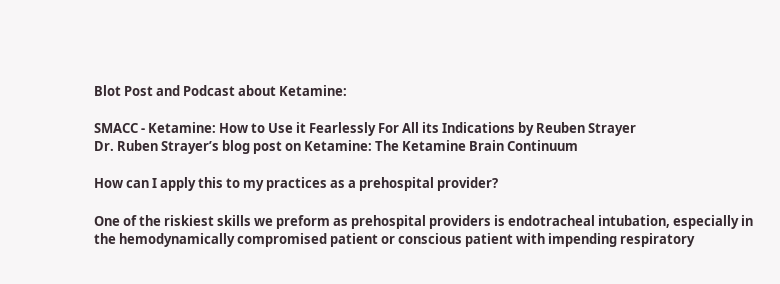Blot Post and Podcast about Ketamine:

SMACC - Ketamine: How to Use it Fearlessly For All its Indications by Reuben Strayer
Dr. Ruben Strayer’s blog post on Ketamine: The Ketamine Brain Continuum

How can I apply this to my practices as a prehospital provider?

One of the riskiest skills we preform as prehospital providers is endotracheal intubation, especially in the hemodynamically compromised patient or conscious patient with impending respiratory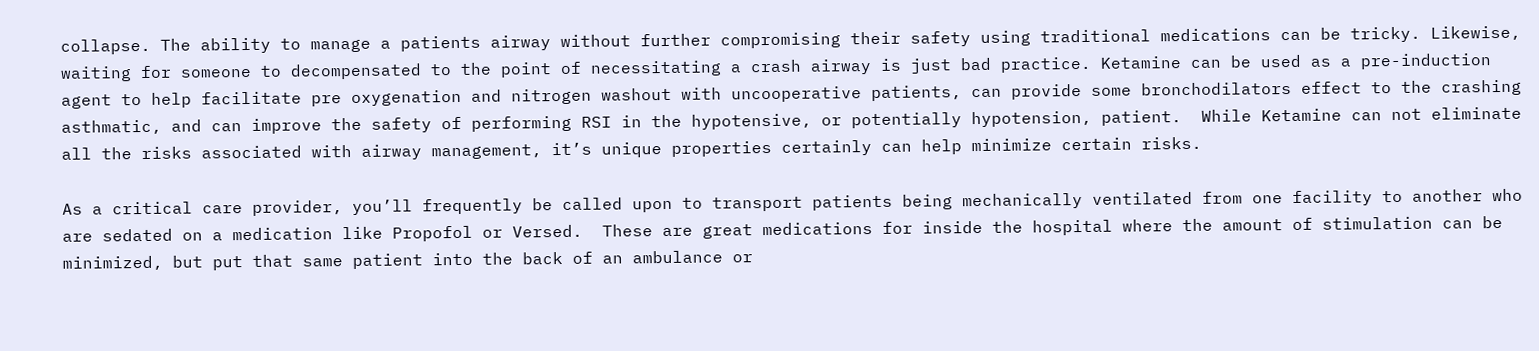collapse. The ability to manage a patients airway without further compromising their safety using traditional medications can be tricky. Likewise, waiting for someone to decompensated to the point of necessitating a crash airway is just bad practice. Ketamine can be used as a pre-induction agent to help facilitate pre oxygenation and nitrogen washout with uncooperative patients, can provide some bronchodilators effect to the crashing asthmatic, and can improve the safety of performing RSI in the hypotensive, or potentially hypotension, patient.  While Ketamine can not eliminate all the risks associated with airway management, it’s unique properties certainly can help minimize certain risks.

As a critical care provider, you’ll frequently be called upon to transport patients being mechanically ventilated from one facility to another who are sedated on a medication like Propofol or Versed.  These are great medications for inside the hospital where the amount of stimulation can be minimized, but put that same patient into the back of an ambulance or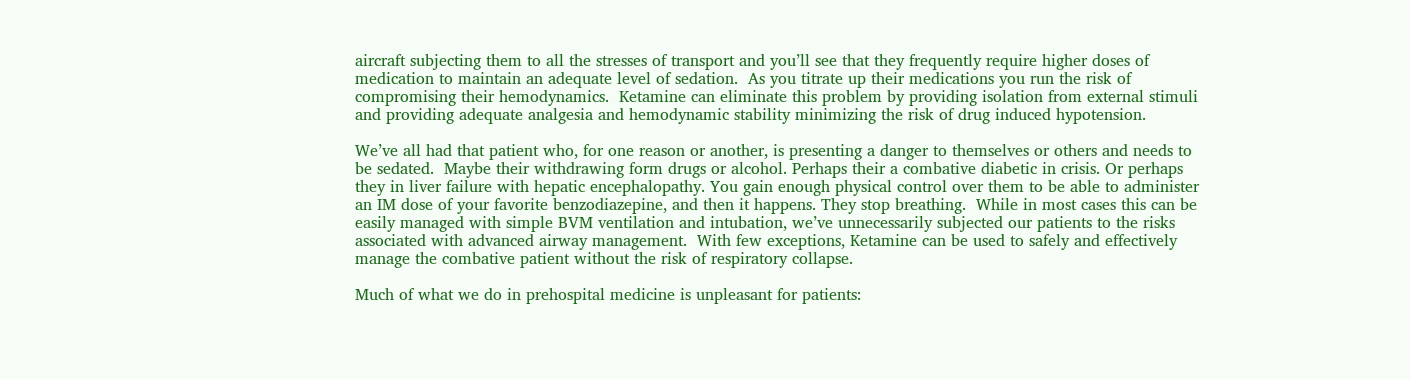aircraft subjecting them to all the stresses of transport and you’ll see that they frequently require higher doses of medication to maintain an adequate level of sedation.  As you titrate up their medications you run the risk of compromising their hemodynamics.  Ketamine can eliminate this problem by providing isolation from external stimuli and providing adequate analgesia and hemodynamic stability minimizing the risk of drug induced hypotension.

We’ve all had that patient who, for one reason or another, is presenting a danger to themselves or others and needs to be sedated.  Maybe their withdrawing form drugs or alcohol. Perhaps their a combative diabetic in crisis. Or perhaps they in liver failure with hepatic encephalopathy. You gain enough physical control over them to be able to administer an IM dose of your favorite benzodiazepine, and then it happens. They stop breathing.  While in most cases this can be easily managed with simple BVM ventilation and intubation, we’ve unnecessarily subjected our patients to the risks associated with advanced airway management.  With few exceptions, Ketamine can be used to safely and effectively manage the combative patient without the risk of respiratory collapse.

Much of what we do in prehospital medicine is unpleasant for patients: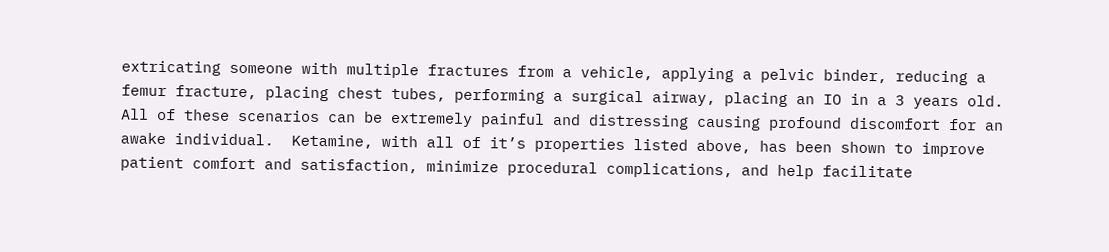extricating someone with multiple fractures from a vehicle, applying a pelvic binder, reducing a femur fracture, placing chest tubes, performing a surgical airway, placing an IO in a 3 years old.  All of these scenarios can be extremely painful and distressing causing profound discomfort for an awake individual.  Ketamine, with all of it’s properties listed above, has been shown to improve patient comfort and satisfaction, minimize procedural complications, and help facilitate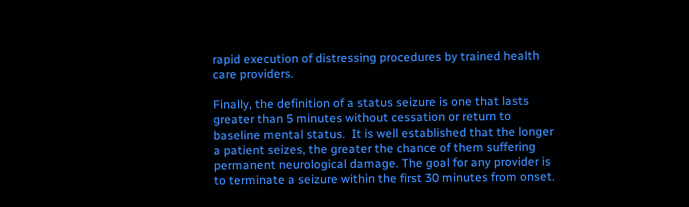rapid execution of distressing procedures by trained health care providers.

Finally, the definition of a status seizure is one that lasts greater than 5 minutes without cessation or return to baseline mental status.  It is well established that the longer a patient seizes, the greater the chance of them suffering permanent neurological damage. The goal for any provider is to terminate a seizure within the first 30 minutes from onset.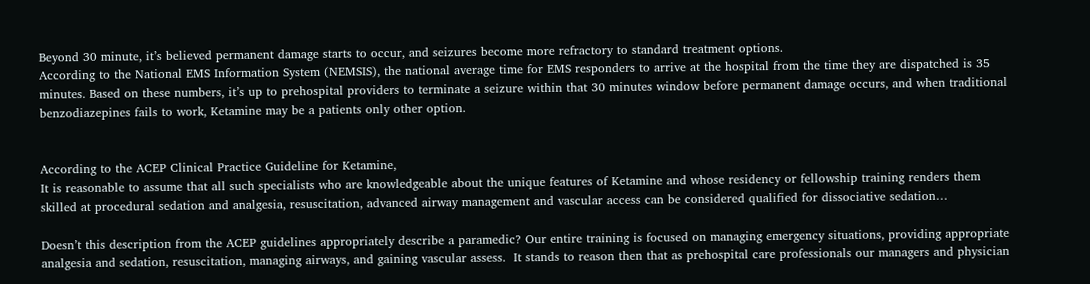Beyond 30 minute, it’s believed permanent damage starts to occur, and seizures become more refractory to standard treatment options.
According to the National EMS Information System (NEMSIS), the national average time for EMS responders to arrive at the hospital from the time they are dispatched is 35 minutes. Based on these numbers, it’s up to prehospital providers to terminate a seizure within that 30 minutes window before permanent damage occurs, and when traditional benzodiazepines fails to work, Ketamine may be a patients only other option.


According to the ACEP Clinical Practice Guideline for Ketamine,
It is reasonable to assume that all such specialists who are knowledgeable about the unique features of Ketamine and whose residency or fellowship training renders them skilled at procedural sedation and analgesia, resuscitation, advanced airway management and vascular access can be considered qualified for dissociative sedation…

Doesn’t this description from the ACEP guidelines appropriately describe a paramedic? Our entire training is focused on managing emergency situations, providing appropriate analgesia and sedation, resuscitation, managing airways, and gaining vascular assess.  It stands to reason then that as prehospital care professionals our managers and physician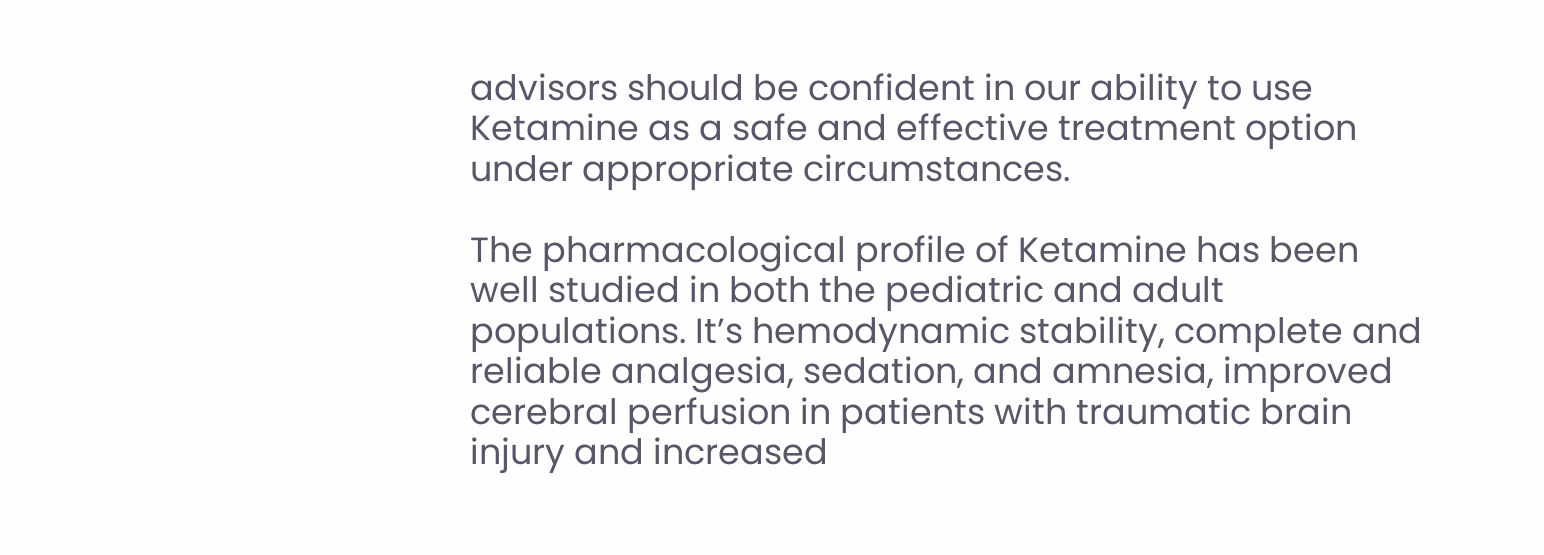advisors should be confident in our ability to use Ketamine as a safe and effective treatment option under appropriate circumstances.

The pharmacological profile of Ketamine has been well studied in both the pediatric and adult populations. It’s hemodynamic stability, complete and reliable analgesia, sedation, and amnesia, improved cerebral perfusion in patients with traumatic brain injury and increased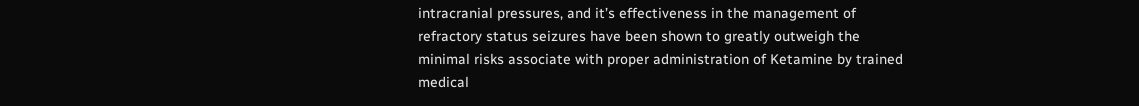intracranial pressures, and it’s effectiveness in the management of refractory status seizures have been shown to greatly outweigh the minimal risks associate with proper administration of Ketamine by trained medical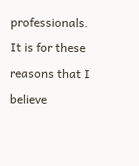professionals.  It is for these reasons that I believe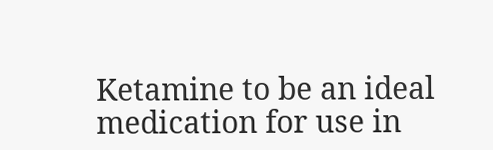Ketamine to be an ideal medication for use in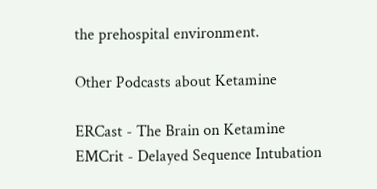the prehospital environment.

Other Podcasts about Ketamine

ERCast - The Brain on Ketamine
EMCrit - Delayed Sequence Intubation